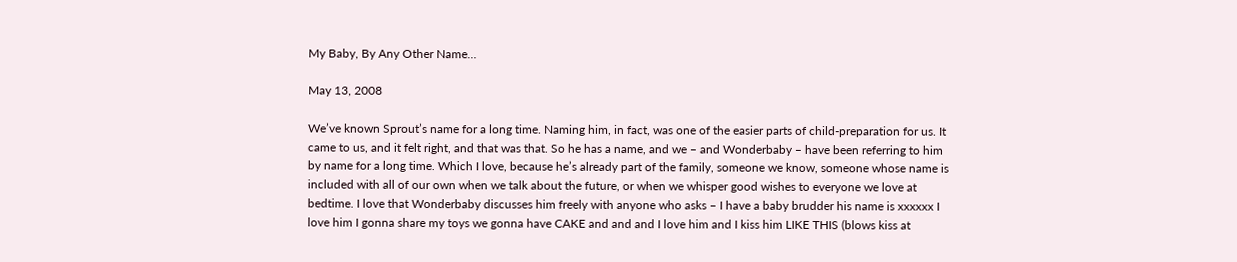My Baby, By Any Other Name…

May 13, 2008

We’ve known Sprout’s name for a long time. Naming him, in fact, was one of the easier parts of child-preparation for us. It came to us, and it felt right, and that was that. So he has a name, and we – and Wonderbaby – have been referring to him by name for a long time. Which I love, because he’s already part of the family, someone we know, someone whose name is included with all of our own when we talk about the future, or when we whisper good wishes to everyone we love at bedtime. I love that Wonderbaby discusses him freely with anyone who asks – I have a baby brudder his name is xxxxxx I love him I gonna share my toys we gonna have CAKE and and and I love him and I kiss him LIKE THIS (blows kiss at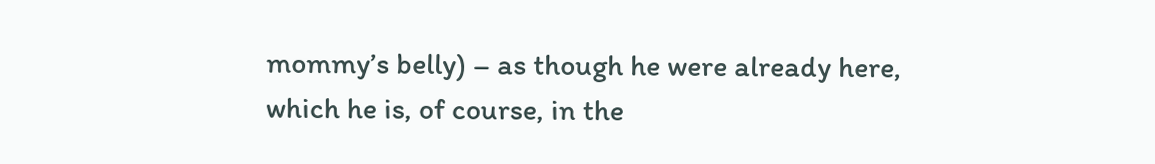mommy’s belly) – as though he were already here, which he is, of course, in the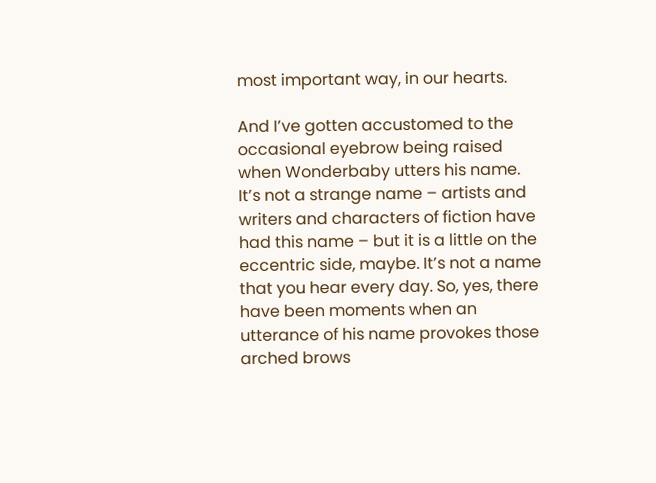most important way, in our hearts.

And I’ve gotten accustomed to the occasional eyebrow being raised when Wonderbaby utters his name. It’s not a strange name – artists and writers and characters of fiction have had this name – but it is a little on the eccentric side, maybe. It’s not a name that you hear every day. So, yes, there have been moments when an utterance of his name provokes those arched brows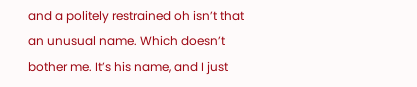and a politely restrained oh isn’t that an unusual name. Which doesn’t bother me. It’s his name, and I just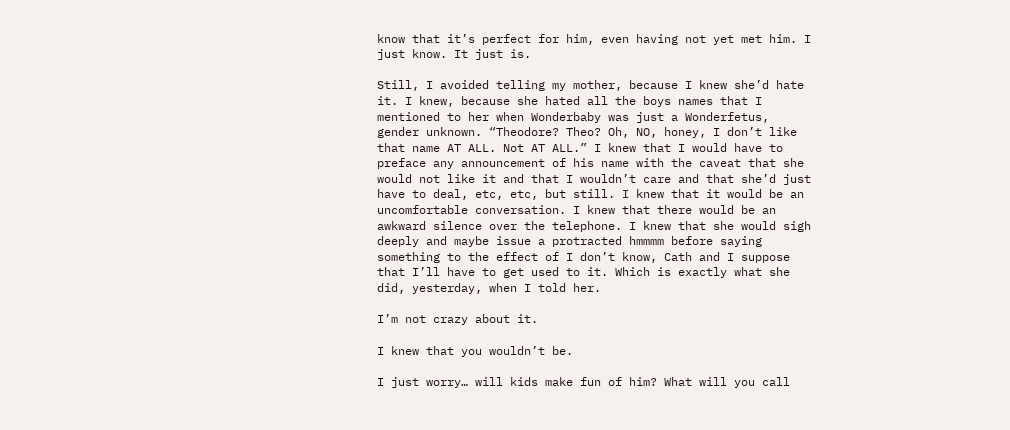know that it’s perfect for him, even having not yet met him. I just know. It just is.

Still, I avoided telling my mother, because I knew she’d hate it. I knew, because she hated all the boys names that I mentioned to her when Wonderbaby was just a Wonderfetus, gender unknown. “Theodore? Theo? Oh, NO, honey, I don’t like that name AT ALL. Not AT ALL.” I knew that I would have to preface any announcement of his name with the caveat that she would not like it and that I wouldn’t care and that she’d just have to deal, etc, etc, but still. I knew that it would be an uncomfortable conversation. I knew that there would be an awkward silence over the telephone. I knew that she would sigh deeply and maybe issue a protracted hmmmm before saying something to the effect of I don’t know, Cath and I suppose that I’ll have to get used to it. Which is exactly what she did, yesterday, when I told her.

I’m not crazy about it.

I knew that you wouldn’t be.

I just worry… will kids make fun of him? What will you call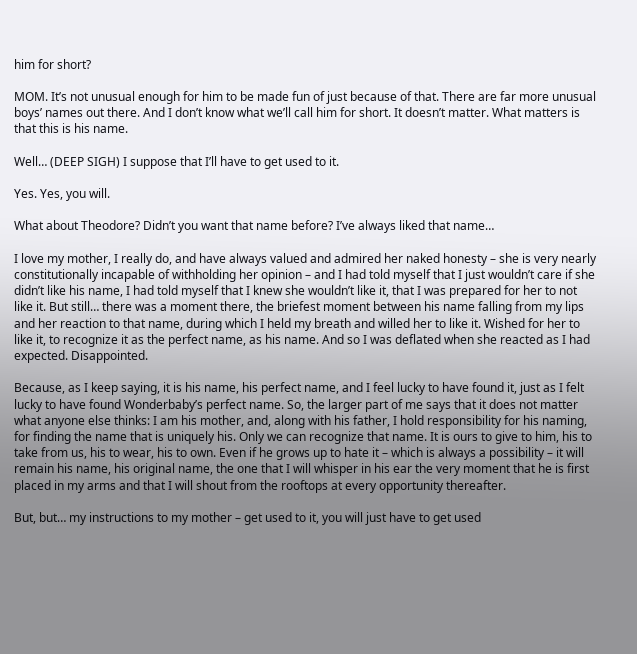him for short?

MOM. It’s not unusual enough for him to be made fun of just because of that. There are far more unusual boys’ names out there. And I don’t know what we’ll call him for short. It doesn’t matter. What matters is that this is his name.

Well… (DEEP SIGH) I suppose that I’ll have to get used to it.

Yes. Yes, you will.

What about Theodore? Didn’t you want that name before? I’ve always liked that name…

I love my mother, I really do, and have always valued and admired her naked honesty – she is very nearly constitutionally incapable of withholding her opinion – and I had told myself that I just wouldn’t care if she didn’t like his name, I had told myself that I knew she wouldn’t like it, that I was prepared for her to not like it. But still… there was a moment there, the briefest moment between his name falling from my lips and her reaction to that name, during which I held my breath and willed her to like it. Wished for her to like it, to recognize it as the perfect name, as his name. And so I was deflated when she reacted as I had expected. Disappointed.

Because, as I keep saying, it is his name, his perfect name, and I feel lucky to have found it, just as I felt lucky to have found Wonderbaby’s perfect name. So, the larger part of me says that it does not matter what anyone else thinks: I am his mother, and, along with his father, I hold responsibility for his naming, for finding the name that is uniquely his. Only we can recognize that name. It is ours to give to him, his to take from us, his to wear, his to own. Even if he grows up to hate it – which is always a possibility – it will remain his name, his original name, the one that I will whisper in his ear the very moment that he is first placed in my arms and that I will shout from the rooftops at every opportunity thereafter.

But, but… my instructions to my mother – get used to it, you will just have to get used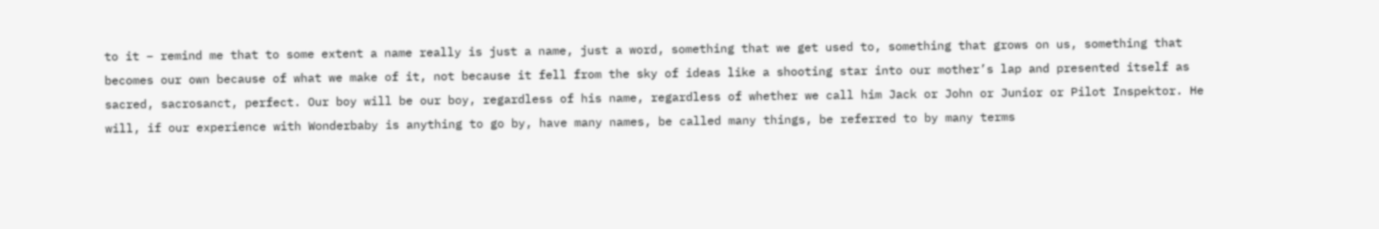to it – remind me that to some extent a name really is just a name, just a word, something that we get used to, something that grows on us, something that becomes our own because of what we make of it, not because it fell from the sky of ideas like a shooting star into our mother’s lap and presented itself as sacred, sacrosanct, perfect. Our boy will be our boy, regardless of his name, regardless of whether we call him Jack or John or Junior or Pilot Inspektor. He will, if our experience with Wonderbaby is anything to go by, have many names, be called many things, be referred to by many terms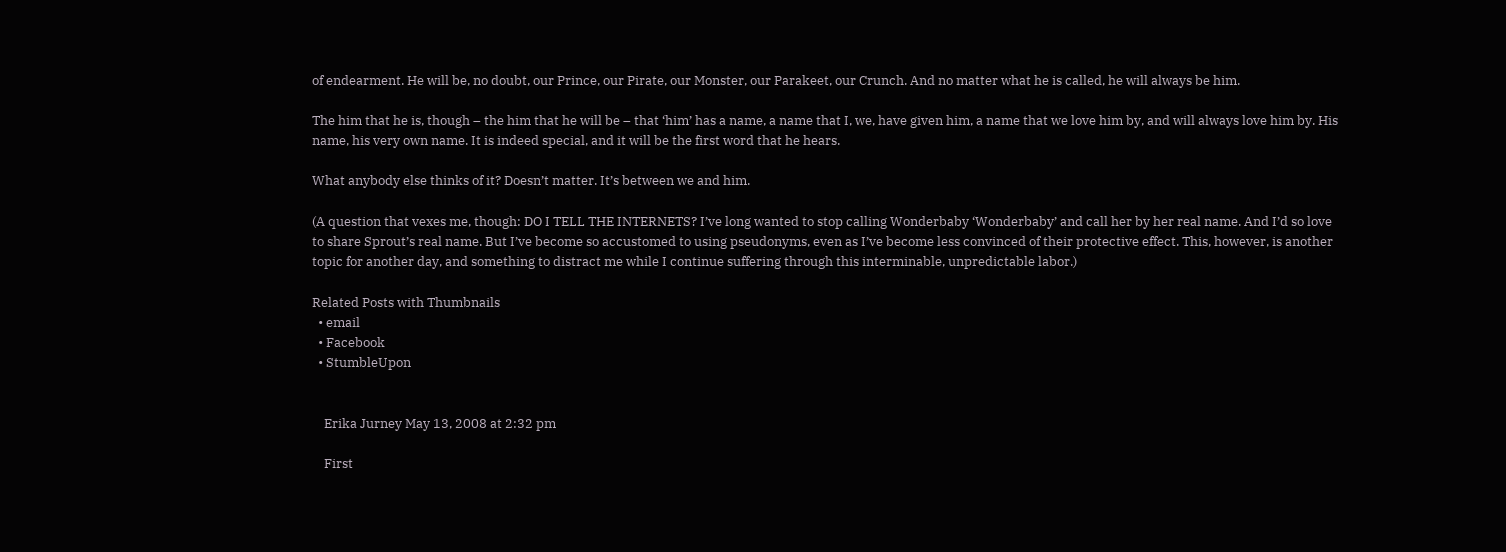of endearment. He will be, no doubt, our Prince, our Pirate, our Monster, our Parakeet, our Crunch. And no matter what he is called, he will always be him.

The him that he is, though – the him that he will be – that ‘him’ has a name, a name that I, we, have given him, a name that we love him by, and will always love him by. His name, his very own name. It is indeed special, and it will be the first word that he hears.

What anybody else thinks of it? Doesn’t matter. It’s between we and him.

(A question that vexes me, though: DO I TELL THE INTERNETS? I’ve long wanted to stop calling Wonderbaby ‘Wonderbaby’ and call her by her real name. And I’d so love to share Sprout’s real name. But I’ve become so accustomed to using pseudonyms, even as I’ve become less convinced of their protective effect. This, however, is another topic for another day, and something to distract me while I continue suffering through this interminable, unpredictable labor.)

Related Posts with Thumbnails
  • email
  • Facebook
  • StumbleUpon


    Erika Jurney May 13, 2008 at 2:32 pm

    First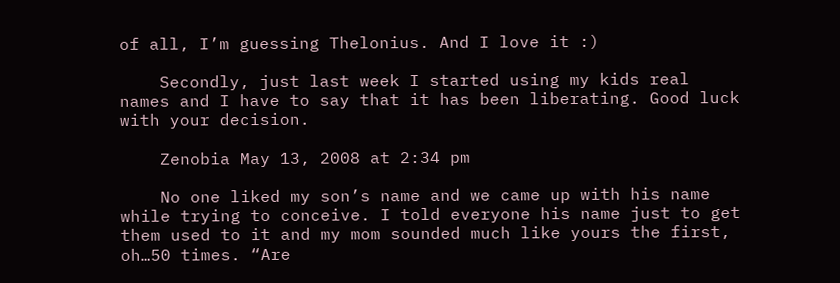of all, I’m guessing Thelonius. And I love it :)

    Secondly, just last week I started using my kids real names and I have to say that it has been liberating. Good luck with your decision.

    Zenobia May 13, 2008 at 2:34 pm

    No one liked my son’s name and we came up with his name while trying to conceive. I told everyone his name just to get them used to it and my mom sounded much like yours the first, oh…50 times. “Are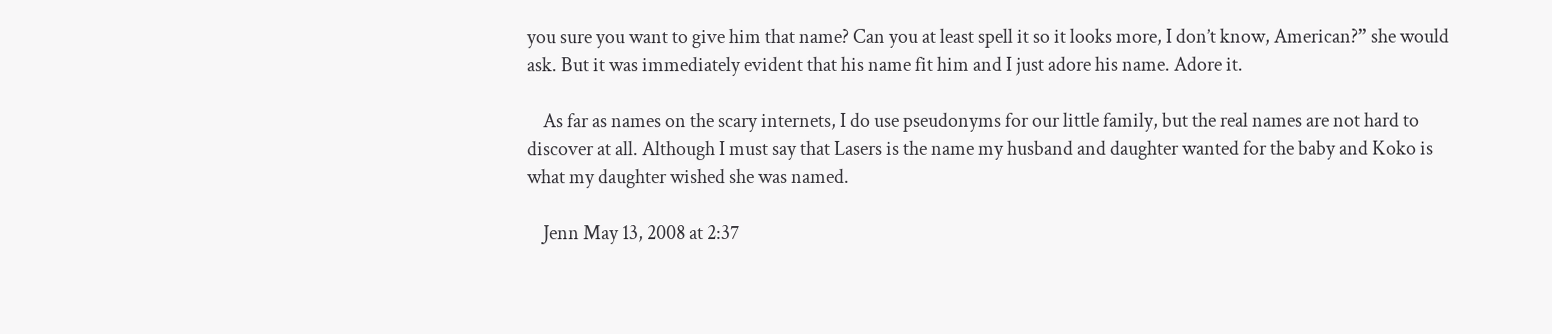you sure you want to give him that name? Can you at least spell it so it looks more, I don’t know, American?” she would ask. But it was immediately evident that his name fit him and I just adore his name. Adore it.

    As far as names on the scary internets, I do use pseudonyms for our little family, but the real names are not hard to discover at all. Although I must say that Lasers is the name my husband and daughter wanted for the baby and Koko is what my daughter wished she was named.

    Jenn May 13, 2008 at 2:37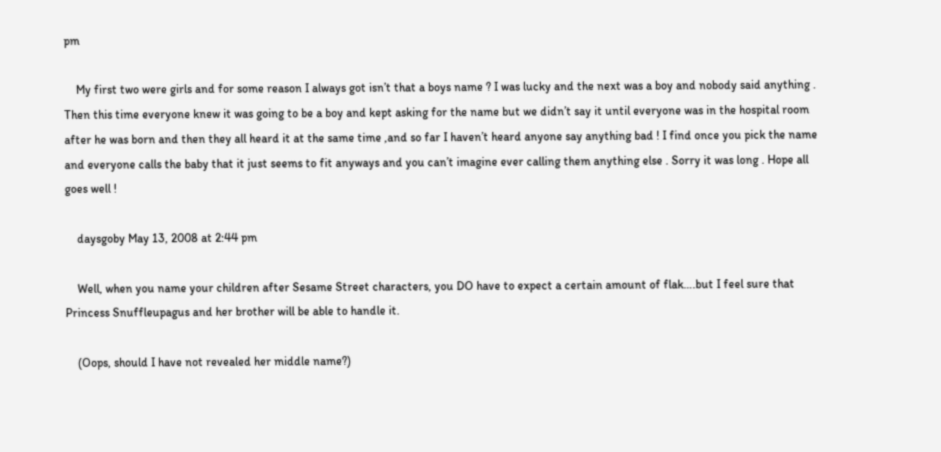pm

    My first two were girls and for some reason I always got isn’t that a boys name ? I was lucky and the next was a boy and nobody said anything . Then this time everyone knew it was going to be a boy and kept asking for the name but we didn’t say it until everyone was in the hospital room after he was born and then they all heard it at the same time ,and so far I haven’t heard anyone say anything bad ! I find once you pick the name and everyone calls the baby that it just seems to fit anyways and you can’t imagine ever calling them anything else . Sorry it was long . Hope all goes well !

    daysgoby May 13, 2008 at 2:44 pm

    Well, when you name your children after Sesame Street characters, you DO have to expect a certain amount of flak….but I feel sure that Princess Snuffleupagus and her brother will be able to handle it.

    (Oops, should I have not revealed her middle name?)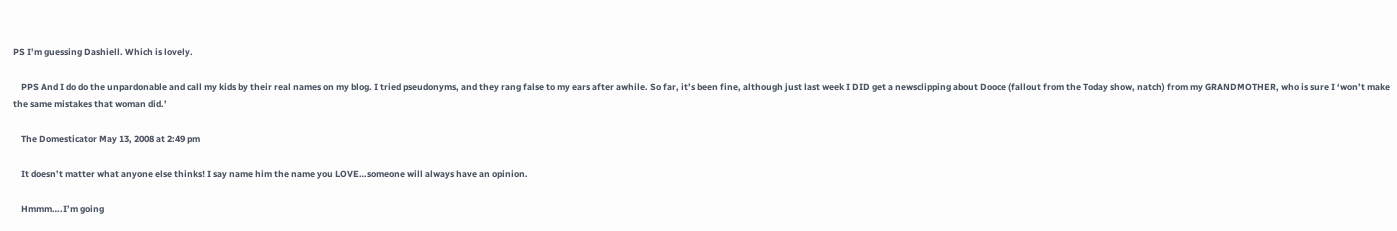PS I’m guessing Dashiell. Which is lovely.

    PPS And I do do the unpardonable and call my kids by their real names on my blog. I tried pseudonyms, and they rang false to my ears after awhile. So far, it’s been fine, although just last week I DID get a newsclipping about Dooce (fallout from the Today show, natch) from my GRANDMOTHER, who is sure I ‘won’t make the same mistakes that woman did.’

    The Domesticator May 13, 2008 at 2:49 pm

    It doesn’t matter what anyone else thinks! I say name him the name you LOVE…someone will always have an opinion.

    Hmmm….I’m going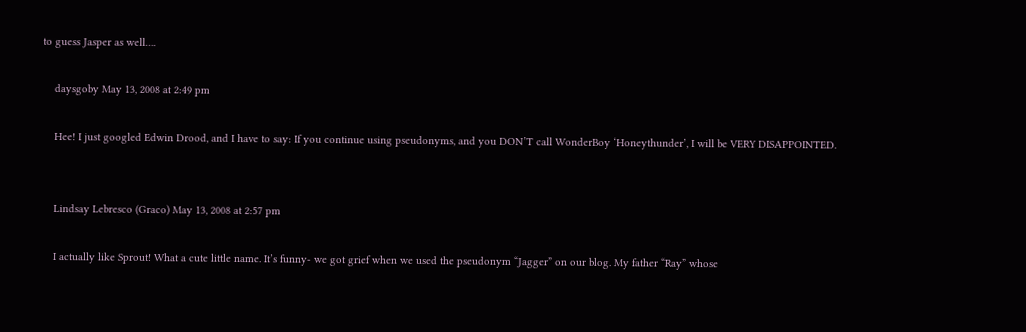to guess Jasper as well….

    daysgoby May 13, 2008 at 2:49 pm

    Hee! I just googled Edwin Drood, and I have to say: If you continue using pseudonyms, and you DON’T call WonderBoy ‘Honeythunder’, I will be VERY DISAPPOINTED.


    Lindsay Lebresco (Graco) May 13, 2008 at 2:57 pm

    I actually like Sprout! What a cute little name. It’s funny- we got grief when we used the pseudonym “Jagger” on our blog. My father “Ray” whose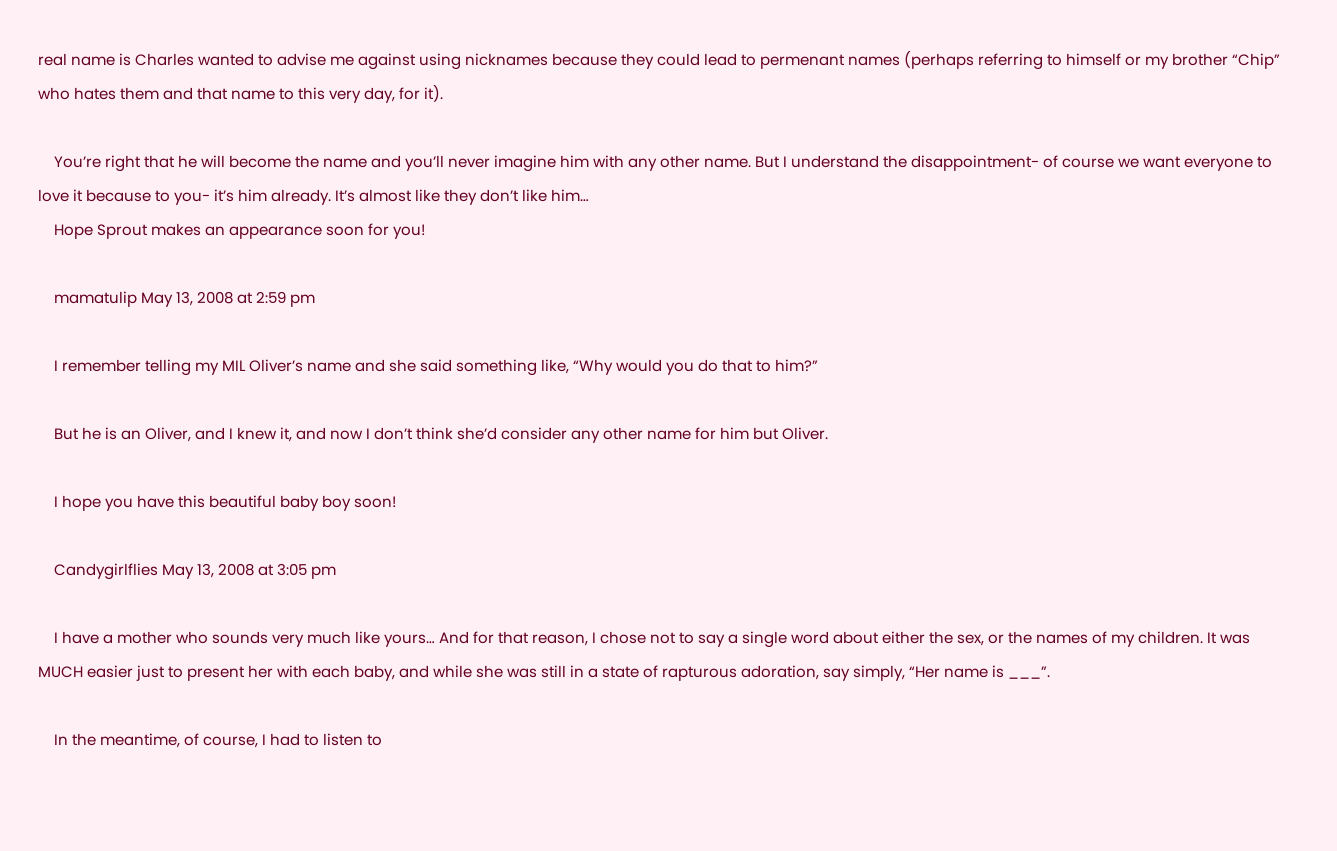real name is Charles wanted to advise me against using nicknames because they could lead to permenant names (perhaps referring to himself or my brother “Chip” who hates them and that name to this very day, for it).

    You’re right that he will become the name and you’ll never imagine him with any other name. But I understand the disappointment- of course we want everyone to love it because to you- it’s him already. It’s almost like they don’t like him…
    Hope Sprout makes an appearance soon for you!

    mamatulip May 13, 2008 at 2:59 pm

    I remember telling my MIL Oliver’s name and she said something like, “Why would you do that to him?”

    But he is an Oliver, and I knew it, and now I don’t think she’d consider any other name for him but Oliver.

    I hope you have this beautiful baby boy soon!

    Candygirlflies May 13, 2008 at 3:05 pm

    I have a mother who sounds very much like yours… And for that reason, I chose not to say a single word about either the sex, or the names of my children. It was MUCH easier just to present her with each baby, and while she was still in a state of rapturous adoration, say simply, “Her name is ___”.

    In the meantime, of course, I had to listen to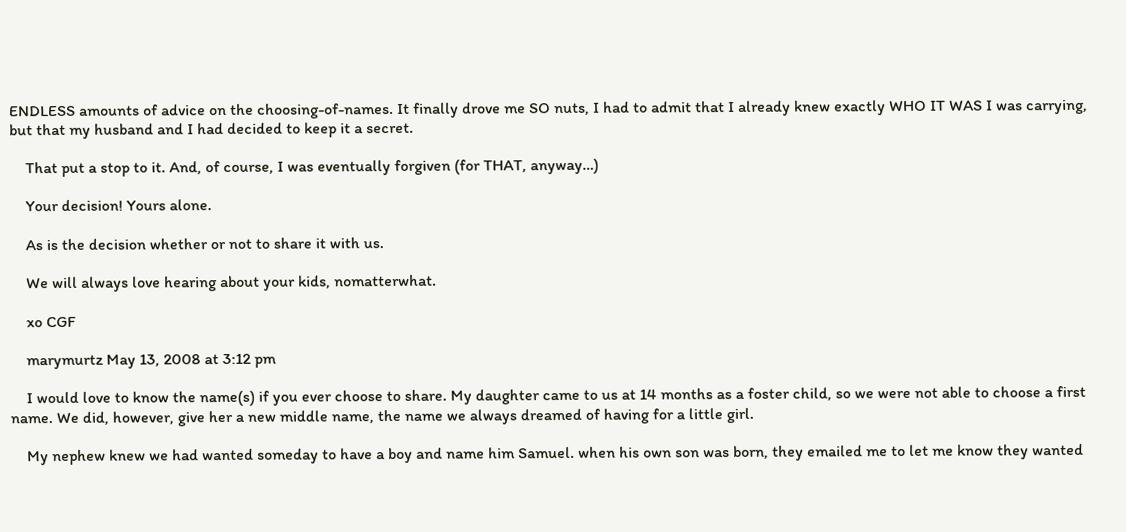ENDLESS amounts of advice on the choosing-of-names. It finally drove me SO nuts, I had to admit that I already knew exactly WHO IT WAS I was carrying, but that my husband and I had decided to keep it a secret.

    That put a stop to it. And, of course, I was eventually forgiven (for THAT, anyway…)

    Your decision! Yours alone.

    As is the decision whether or not to share it with us.

    We will always love hearing about your kids, nomatterwhat.

    xo CGF

    marymurtz May 13, 2008 at 3:12 pm

    I would love to know the name(s) if you ever choose to share. My daughter came to us at 14 months as a foster child, so we were not able to choose a first name. We did, however, give her a new middle name, the name we always dreamed of having for a little girl.

    My nephew knew we had wanted someday to have a boy and name him Samuel. when his own son was born, they emailed me to let me know they wanted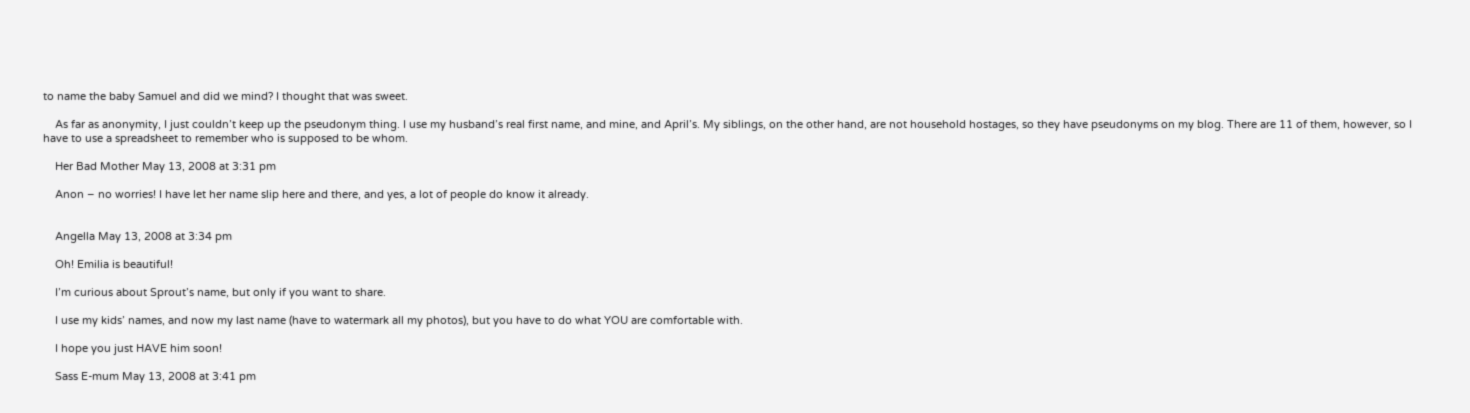to name the baby Samuel and did we mind? I thought that was sweet.

    As far as anonymity, I just couldn’t keep up the pseudonym thing. I use my husband’s real first name, and mine, and April’s. My siblings, on the other hand, are not household hostages, so they have pseudonyms on my blog. There are 11 of them, however, so I have to use a spreadsheet to remember who is supposed to be whom.

    Her Bad Mother May 13, 2008 at 3:31 pm

    Anon – no worries! I have let her name slip here and there, and yes, a lot of people do know it already.


    Angella May 13, 2008 at 3:34 pm

    Oh! Emilia is beautiful!

    I’m curious about Sprout’s name, but only if you want to share.

    I use my kids’ names, and now my last name (have to watermark all my photos), but you have to do what YOU are comfortable with.

    I hope you just HAVE him soon!

    Sass E-mum May 13, 2008 at 3:41 pm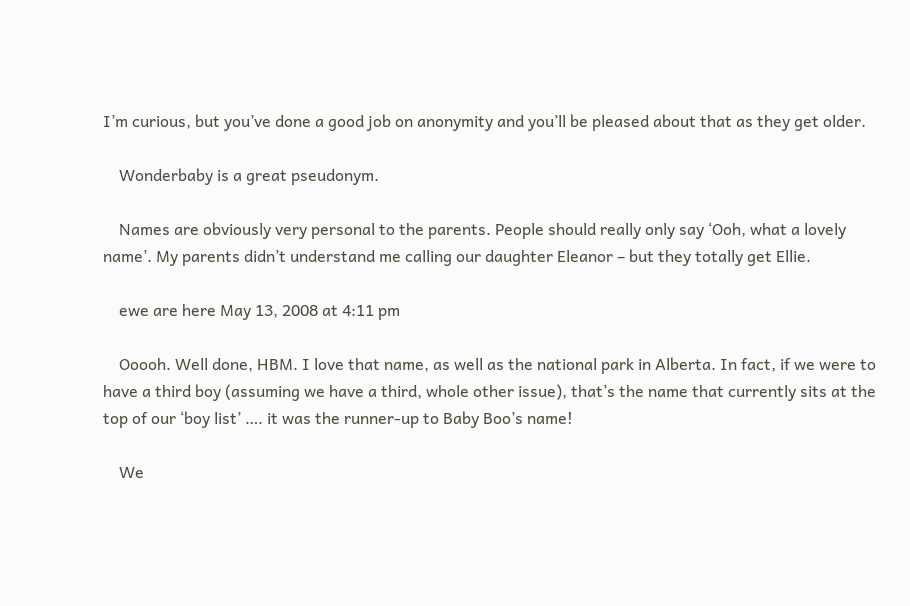I’m curious, but you’ve done a good job on anonymity and you’ll be pleased about that as they get older.

    Wonderbaby is a great pseudonym.

    Names are obviously very personal to the parents. People should really only say ‘Ooh, what a lovely name’. My parents didn’t understand me calling our daughter Eleanor – but they totally get Ellie.

    ewe are here May 13, 2008 at 4:11 pm

    Ooooh. Well done, HBM. I love that name, as well as the national park in Alberta. In fact, if we were to have a third boy (assuming we have a third, whole other issue), that’s the name that currently sits at the top of our ‘boy list’ …. it was the runner-up to Baby Boo’s name!

    We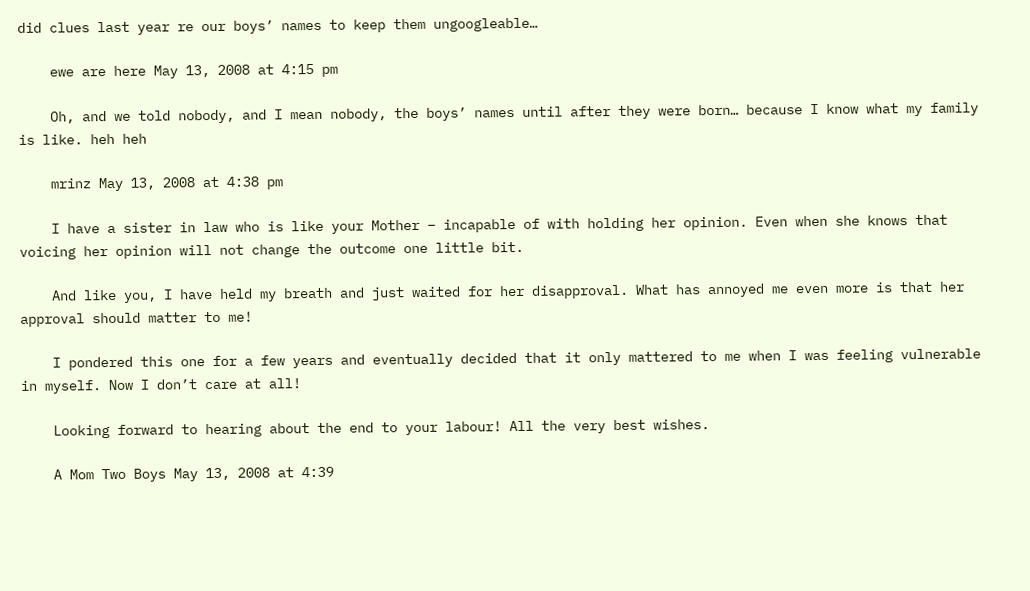did clues last year re our boys’ names to keep them ungoogleable…

    ewe are here May 13, 2008 at 4:15 pm

    Oh, and we told nobody, and I mean nobody, the boys’ names until after they were born… because I know what my family is like. heh heh

    mrinz May 13, 2008 at 4:38 pm

    I have a sister in law who is like your Mother – incapable of with holding her opinion. Even when she knows that voicing her opinion will not change the outcome one little bit.

    And like you, I have held my breath and just waited for her disapproval. What has annoyed me even more is that her approval should matter to me!

    I pondered this one for a few years and eventually decided that it only mattered to me when I was feeling vulnerable in myself. Now I don’t care at all!

    Looking forward to hearing about the end to your labour! All the very best wishes.

    A Mom Two Boys May 13, 2008 at 4:39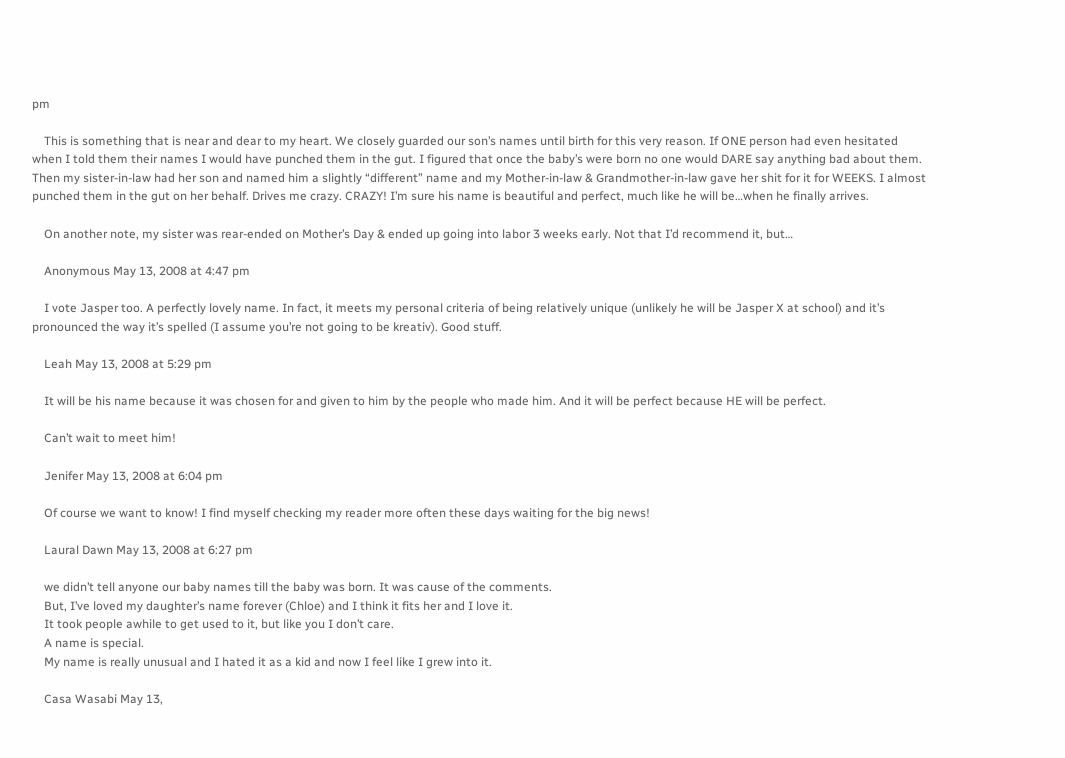pm

    This is something that is near and dear to my heart. We closely guarded our son’s names until birth for this very reason. If ONE person had even hesitated when I told them their names I would have punched them in the gut. I figured that once the baby’s were born no one would DARE say anything bad about them. Then my sister-in-law had her son and named him a slightly “different” name and my Mother-in-law & Grandmother-in-law gave her shit for it for WEEKS. I almost punched them in the gut on her behalf. Drives me crazy. CRAZY! I’m sure his name is beautiful and perfect, much like he will be…when he finally arrives.

    On another note, my sister was rear-ended on Mother’s Day & ended up going into labor 3 weeks early. Not that I’d recommend it, but…

    Anonymous May 13, 2008 at 4:47 pm

    I vote Jasper too. A perfectly lovely name. In fact, it meets my personal criteria of being relatively unique (unlikely he will be Jasper X at school) and it’s pronounced the way it’s spelled (I assume you’re not going to be kreativ). Good stuff.

    Leah May 13, 2008 at 5:29 pm

    It will be his name because it was chosen for and given to him by the people who made him. And it will be perfect because HE will be perfect.

    Can’t wait to meet him!

    Jenifer May 13, 2008 at 6:04 pm

    Of course we want to know! I find myself checking my reader more often these days waiting for the big news!

    Laural Dawn May 13, 2008 at 6:27 pm

    we didn’t tell anyone our baby names till the baby was born. It was cause of the comments.
    But, I’ve loved my daughter’s name forever (Chloe) and I think it fits her and I love it.
    It took people awhile to get used to it, but like you I don’t care.
    A name is special.
    My name is really unusual and I hated it as a kid and now I feel like I grew into it.

    Casa Wasabi May 13,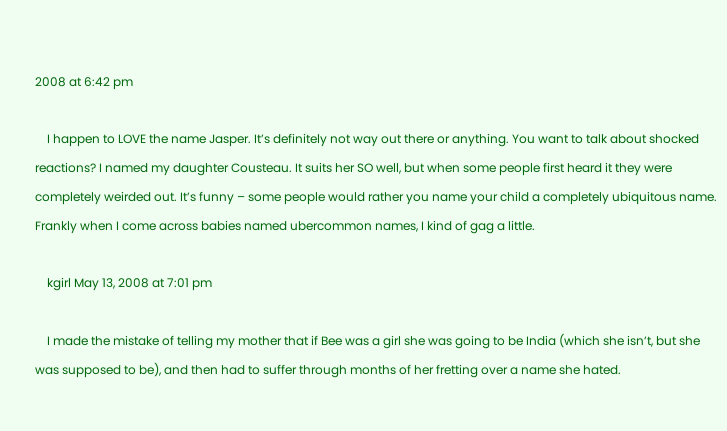2008 at 6:42 pm

    I happen to LOVE the name Jasper. It’s definitely not way out there or anything. You want to talk about shocked reactions? I named my daughter Cousteau. It suits her SO well, but when some people first heard it they were completely weirded out. It’s funny – some people would rather you name your child a completely ubiquitous name. Frankly when I come across babies named ubercommon names, I kind of gag a little.

    kgirl May 13, 2008 at 7:01 pm

    I made the mistake of telling my mother that if Bee was a girl she was going to be India (which she isn’t, but she was supposed to be), and then had to suffer through months of her fretting over a name she hated.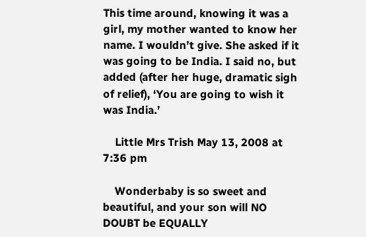This time around, knowing it was a girl, my mother wanted to know her name. I wouldn’t give. She asked if it was going to be India. I said no, but added (after her huge, dramatic sigh of relief), ‘You are going to wish it was India.’

    Little Mrs Trish May 13, 2008 at 7:36 pm

    Wonderbaby is so sweet and beautiful, and your son will NO DOUBT be EQUALLY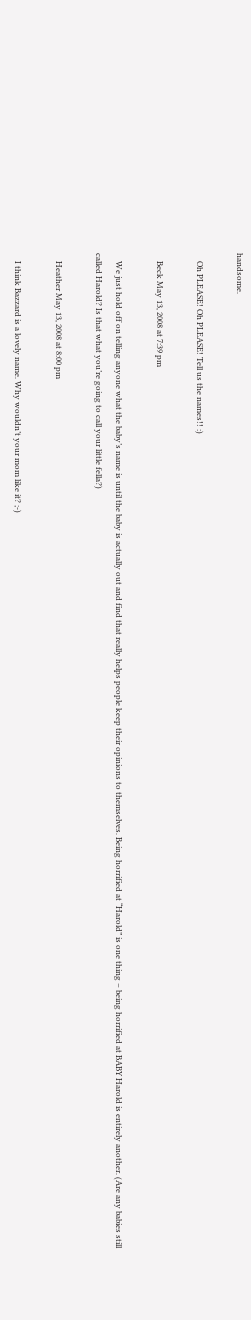handsome.

    Oh PLEASE! Oh PLEASE! Tell us the names!! :)

    Beck May 13, 2008 at 7:39 pm

    We just hold off on telling anyone what the baby’s name is until the baby is actually out and find that really helps people keep their opinions to themselves. Being horrified at “Harold” is one thing – being horrified at BABY Harold is entirely another. (Are any babies still called Harold? Is that what you’re going to call your little fella?)

    Heather May 13, 2008 at 8:00 pm

    I think Bazzard is a lovely name. Why wouldn’t your mom like it? ;-)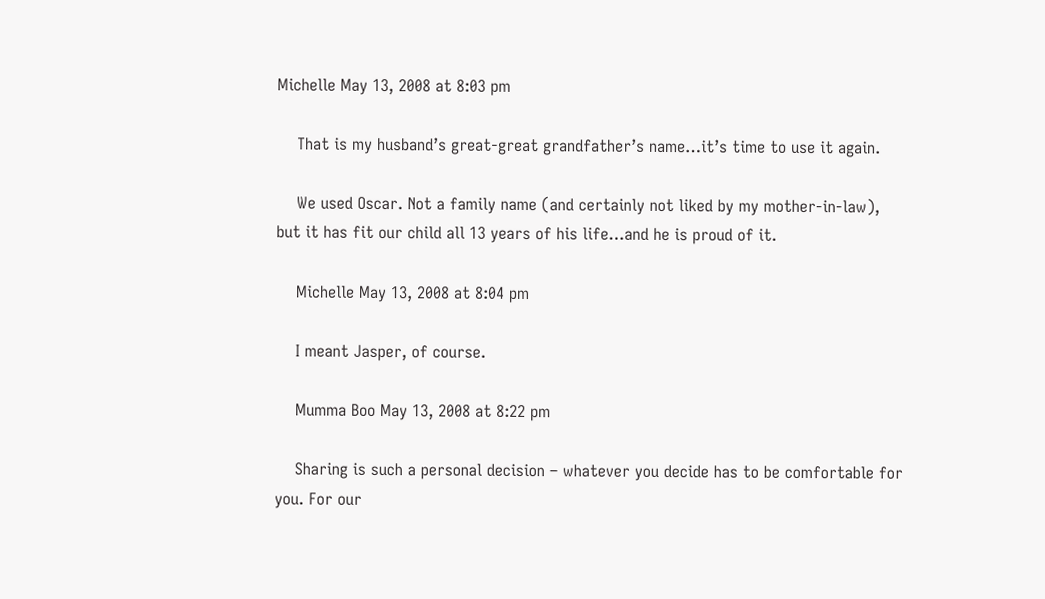Michelle May 13, 2008 at 8:03 pm

    That is my husband’s great-great grandfather’s name…it’s time to use it again.

    We used Oscar. Not a family name (and certainly not liked by my mother-in-law), but it has fit our child all 13 years of his life…and he is proud of it.

    Michelle May 13, 2008 at 8:04 pm

    I meant Jasper, of course.

    Mumma Boo May 13, 2008 at 8:22 pm

    Sharing is such a personal decision – whatever you decide has to be comfortable for you. For our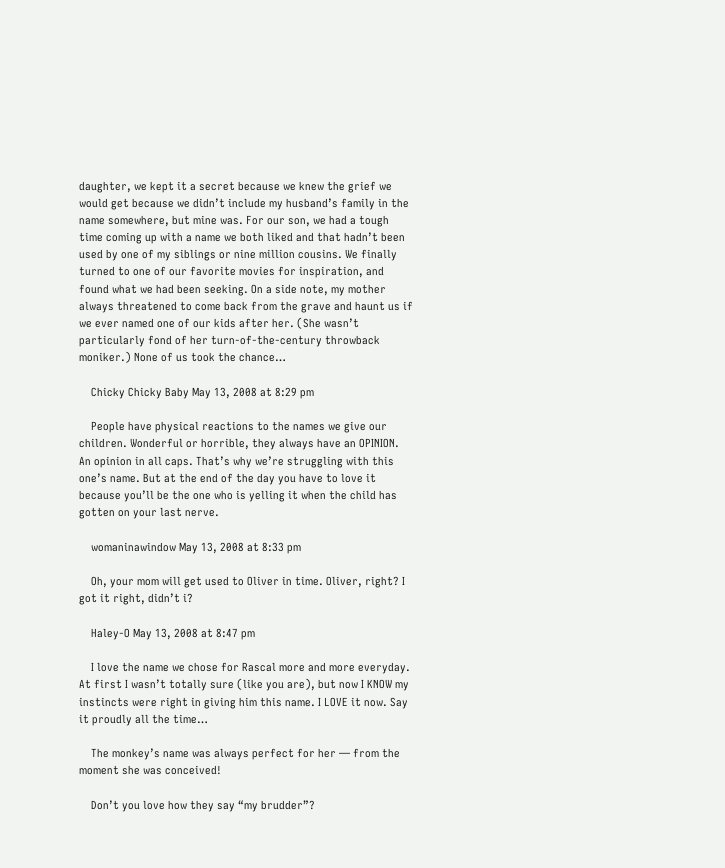daughter, we kept it a secret because we knew the grief we would get because we didn’t include my husband’s family in the name somewhere, but mine was. For our son, we had a tough time coming up with a name we both liked and that hadn’t been used by one of my siblings or nine million cousins. We finally turned to one of our favorite movies for inspiration, and found what we had been seeking. On a side note, my mother always threatened to come back from the grave and haunt us if we ever named one of our kids after her. (She wasn’t particularly fond of her turn-of-the-century throwback moniker.) None of us took the chance…

    Chicky Chicky Baby May 13, 2008 at 8:29 pm

    People have physical reactions to the names we give our children. Wonderful or horrible, they always have an OPINION. An opinion in all caps. That’s why we’re struggling with this one’s name. But at the end of the day you have to love it because you’ll be the one who is yelling it when the child has gotten on your last nerve.

    womaninawindow May 13, 2008 at 8:33 pm

    Oh, your mom will get used to Oliver in time. Oliver, right? I got it right, didn’t i?

    Haley-O May 13, 2008 at 8:47 pm

    I love the name we chose for Rascal more and more everyday. At first I wasn’t totally sure (like you are), but now I KNOW my instincts were right in giving him this name. I LOVE it now. Say it proudly all the time…

    The monkey’s name was always perfect for her — from the moment she was conceived!

    Don’t you love how they say “my brudder”?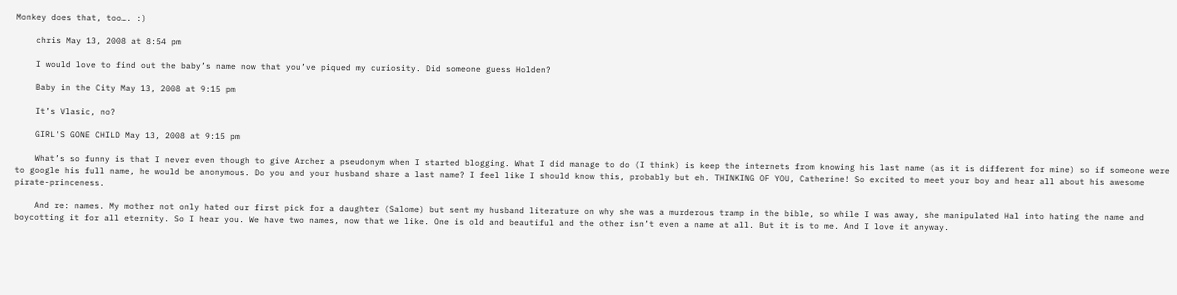Monkey does that, too…. :)

    chris May 13, 2008 at 8:54 pm

    I would love to find out the baby’s name now that you’ve piqued my curiosity. Did someone guess Holden?

    Baby in the City May 13, 2008 at 9:15 pm

    It’s Vlasic, no?

    GIRL'S GONE CHILD May 13, 2008 at 9:15 pm

    What’s so funny is that I never even though to give Archer a pseudonym when I started blogging. What I did manage to do (I think) is keep the internets from knowing his last name (as it is different for mine) so if someone were to google his full name, he would be anonymous. Do you and your husband share a last name? I feel like I should know this, probably but eh. THINKING OF YOU, Catherine! So excited to meet your boy and hear all about his awesome pirate-princeness.

    And re: names. My mother not only hated our first pick for a daughter (Salome) but sent my husband literature on why she was a murderous tramp in the bible, so while I was away, she manipulated Hal into hating the name and boycotting it for all eternity. So I hear you. We have two names, now that we like. One is old and beautiful and the other isn’t even a name at all. But it is to me. And I love it anyway.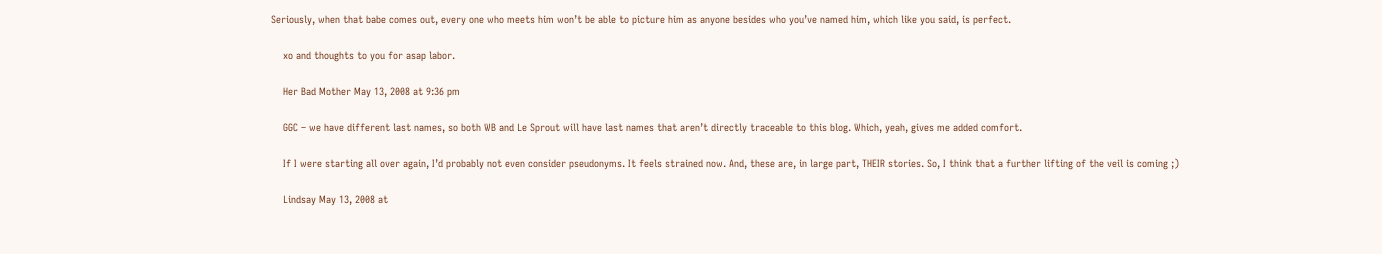Seriously, when that babe comes out, every one who meets him won’t be able to picture him as anyone besides who you’ve named him, which like you said, is perfect.

    xo and thoughts to you for asap labor.

    Her Bad Mother May 13, 2008 at 9:36 pm

    GGC – we have different last names, so both WB and Le Sprout will have last names that aren’t directly traceable to this blog. Which, yeah, gives me added comfort.

    If I were starting all over again, I’d probably not even consider pseudonyms. It feels strained now. And, these are, in large part, THEIR stories. So, I think that a further lifting of the veil is coming ;)

    Lindsay May 13, 2008 at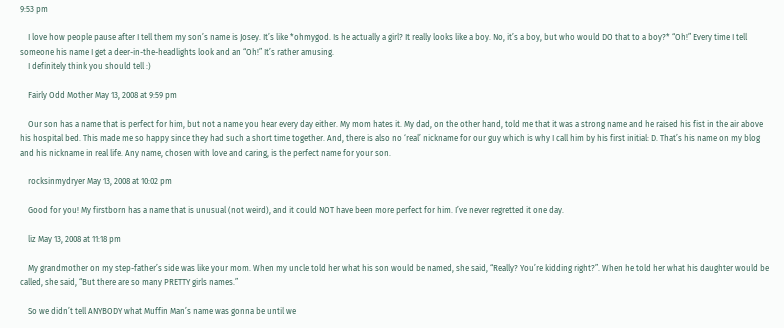9:53 pm

    I love how people pause after I tell them my son’s name is Josey. It’s like *ohmygod. Is he actually a girl? It really looks like a boy. No, it’s a boy, but who would DO that to a boy?* “Oh!” Every time I tell someone his name I get a deer-in-the-headlights look and an “Oh!” It’s rather amusing.
    I definitely think you should tell :)

    Fairly Odd Mother May 13, 2008 at 9:59 pm

    Our son has a name that is perfect for him, but not a name you hear every day either. My mom hates it. My dad, on the other hand, told me that it was a strong name and he raised his fist in the air above his hospital bed. This made me so happy since they had such a short time together. And, there is also no ‘real’ nickname for our guy which is why I call him by his first initial: D. That’s his name on my blog and his nickname in real life. Any name, chosen with love and caring, is the perfect name for your son.

    rocksinmydryer May 13, 2008 at 10:02 pm

    Good for you! My firstborn has a name that is unusual (not weird), and it could NOT have been more perfect for him. I’ve never regretted it one day.

    liz May 13, 2008 at 11:18 pm

    My grandmother on my step-father’s side was like your mom. When my uncle told her what his son would be named, she said, “Really? You’re kidding right?”. When he told her what his daughter would be called, she said, “But there are so many PRETTY girls names.”

    So we didn’t tell ANYBODY what Muffin Man’s name was gonna be until we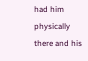had him physically there and his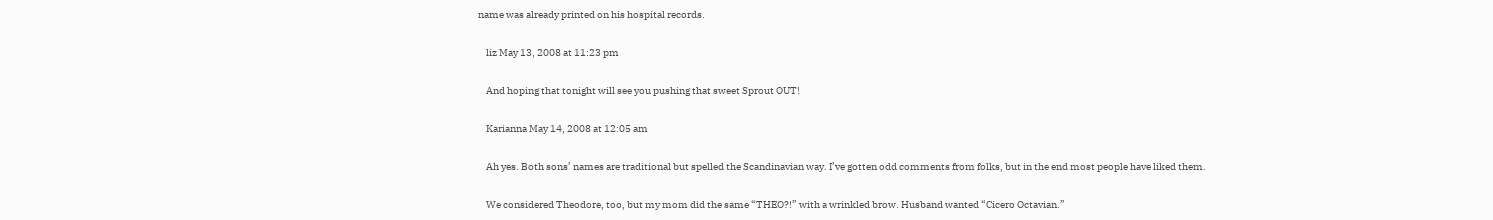name was already printed on his hospital records.

    liz May 13, 2008 at 11:23 pm

    And hoping that tonight will see you pushing that sweet Sprout OUT!

    Karianna May 14, 2008 at 12:05 am

    Ah yes. Both sons’ names are traditional but spelled the Scandinavian way. I’ve gotten odd comments from folks, but in the end most people have liked them.

    We considered Theodore, too, but my mom did the same “THEO?!” with a wrinkled brow. Husband wanted “Cicero Octavian.”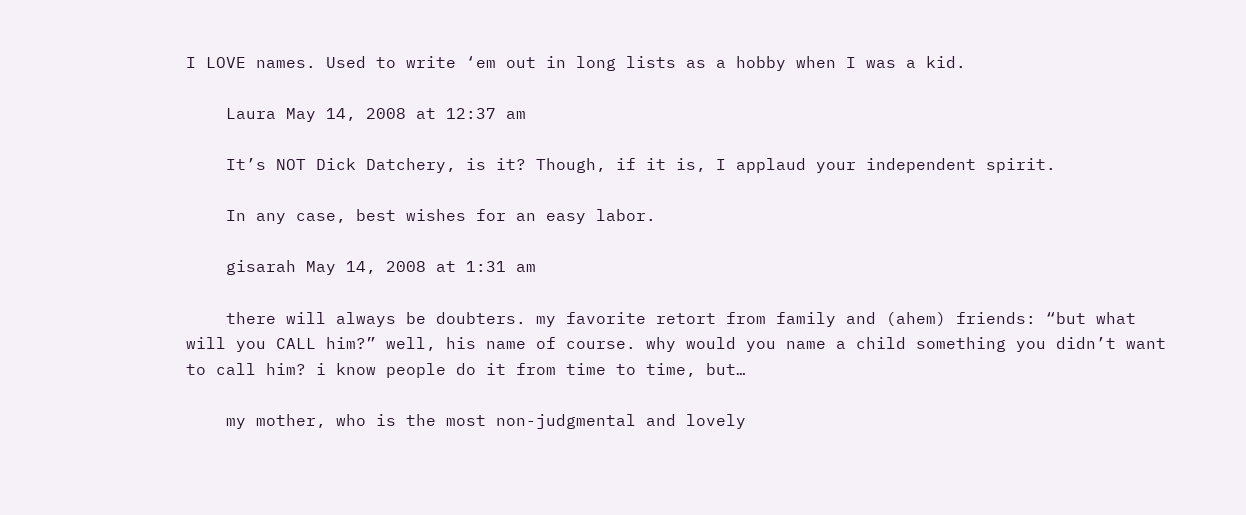I LOVE names. Used to write ‘em out in long lists as a hobby when I was a kid.

    Laura May 14, 2008 at 12:37 am

    It’s NOT Dick Datchery, is it? Though, if it is, I applaud your independent spirit.

    In any case, best wishes for an easy labor.

    gisarah May 14, 2008 at 1:31 am

    there will always be doubters. my favorite retort from family and (ahem) friends: “but what will you CALL him?” well, his name of course. why would you name a child something you didn’t want to call him? i know people do it from time to time, but…

    my mother, who is the most non-judgmental and lovely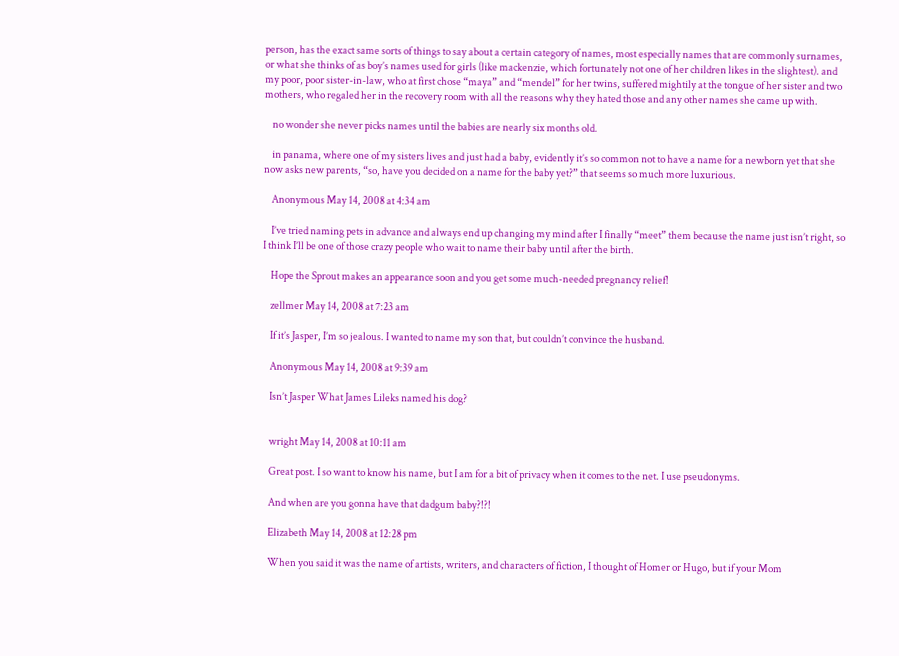person, has the exact same sorts of things to say about a certain category of names, most especially names that are commonly surnames, or what she thinks of as boy’s names used for girls (like mackenzie, which fortunately not one of her children likes in the slightest). and my poor, poor sister-in-law, who at first chose “maya” and “mendel” for her twins, suffered mightily at the tongue of her sister and two mothers, who regaled her in the recovery room with all the reasons why they hated those and any other names she came up with.

    no wonder she never picks names until the babies are nearly six months old.

    in panama, where one of my sisters lives and just had a baby, evidently it’s so common not to have a name for a newborn yet that she now asks new parents, “so, have you decided on a name for the baby yet?” that seems so much more luxurious.

    Anonymous May 14, 2008 at 4:34 am

    I’ve tried naming pets in advance and always end up changing my mind after I finally “meet” them because the name just isn’t right, so I think I’ll be one of those crazy people who wait to name their baby until after the birth.

    Hope the Sprout makes an appearance soon and you get some much-needed pregnancy relief!

    zellmer May 14, 2008 at 7:23 am

    If it’s Jasper, I’m so jealous. I wanted to name my son that, but couldn’t convince the husband.

    Anonymous May 14, 2008 at 9:39 am

    Isn’t Jasper What James Lileks named his dog?


    wright May 14, 2008 at 10:11 am

    Great post. I so want to know his name, but I am for a bit of privacy when it comes to the net. I use pseudonyms.

    And when are you gonna have that dadgum baby?!?!

    Elizabeth May 14, 2008 at 12:28 pm

    When you said it was the name of artists, writers, and characters of fiction, I thought of Homer or Hugo, but if your Mom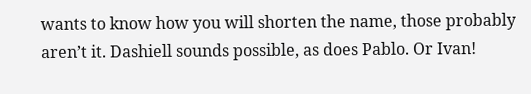wants to know how you will shorten the name, those probably aren’t it. Dashiell sounds possible, as does Pablo. Or Ivan!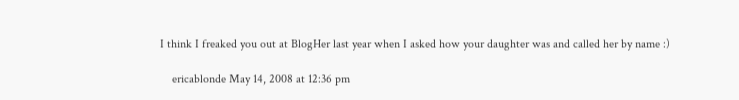I think I freaked you out at BlogHer last year when I asked how your daughter was and called her by name :)

    ericablonde May 14, 2008 at 12:36 pm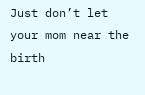Just don’t let your mom near the birth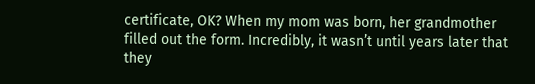certificate, OK? When my mom was born, her grandmother filled out the form. Incredibly, it wasn’t until years later that they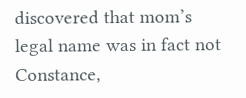discovered that mom’s legal name was in fact not Constance,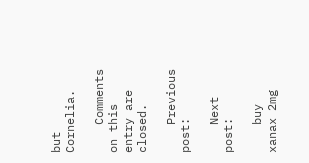but Cornelia.

    Comments on this entry are closed.

    Previous post:

    Next post:

    buy xanax 2mg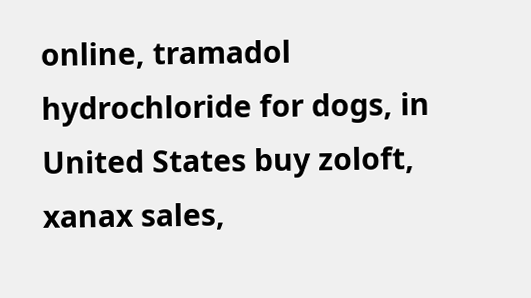online, tramadol hydrochloride for dogs, in United States buy zoloft, xanax sales,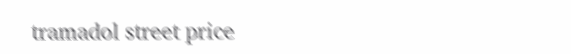tramadol street price